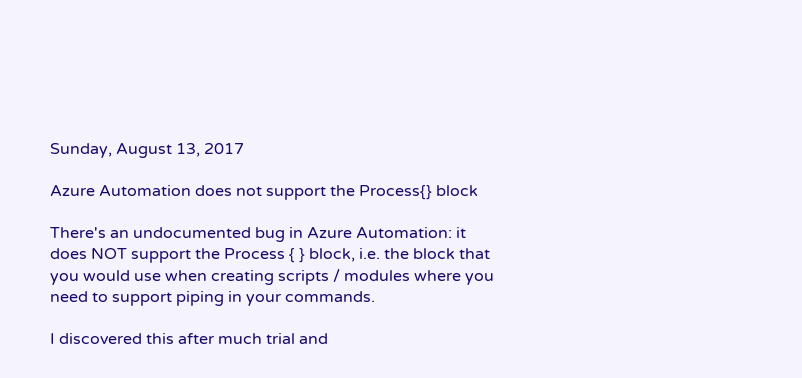Sunday, August 13, 2017

Azure Automation does not support the Process{} block

There's an undocumented bug in Azure Automation: it does NOT support the Process { } block, i.e. the block that you would use when creating scripts / modules where you need to support piping in your commands.

I discovered this after much trial and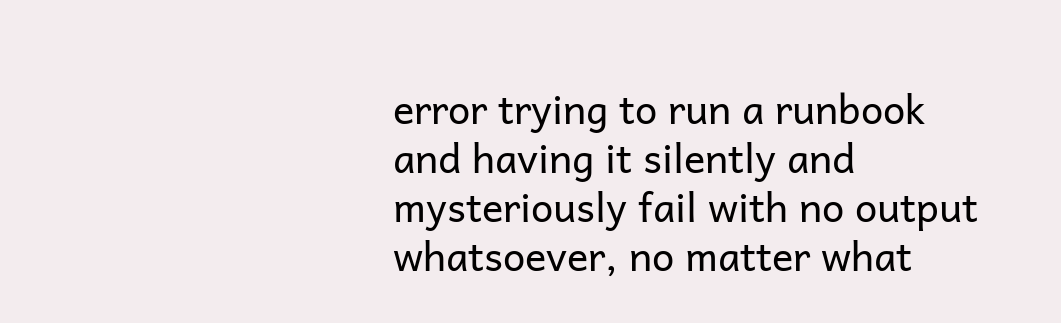error trying to run a runbook and having it silently and mysteriously fail with no output whatsoever, no matter what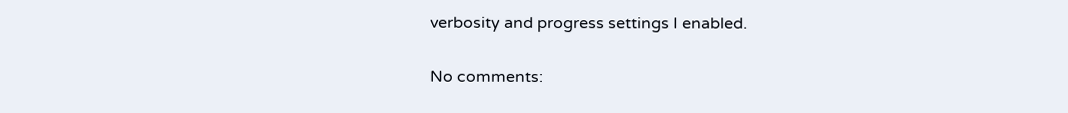verbosity and progress settings I enabled.

No comments: